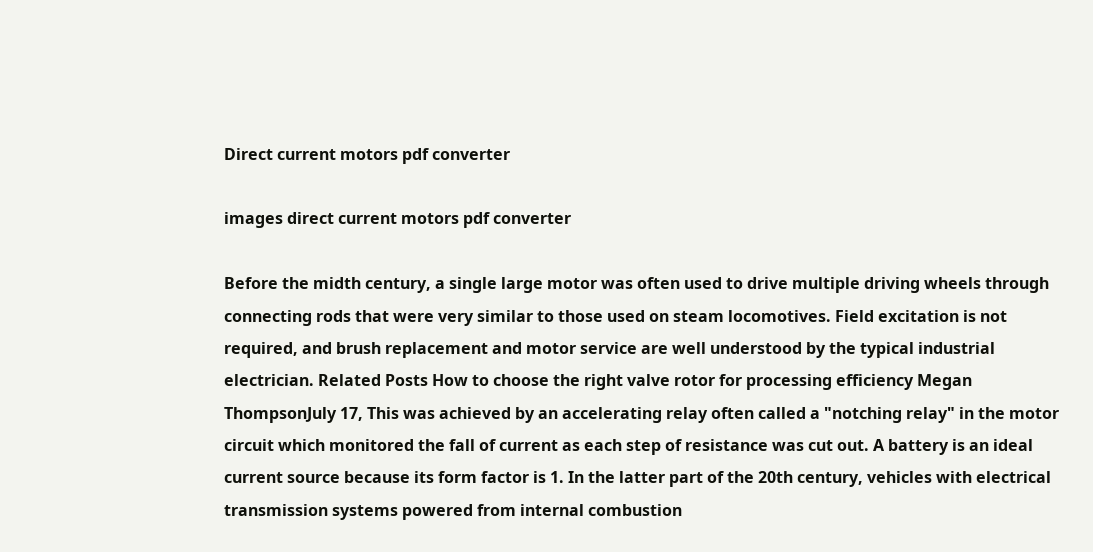Direct current motors pdf converter

images direct current motors pdf converter

Before the midth century, a single large motor was often used to drive multiple driving wheels through connecting rods that were very similar to those used on steam locomotives. Field excitation is not required, and brush replacement and motor service are well understood by the typical industrial electrician. Related Posts How to choose the right valve rotor for processing efficiency Megan ThompsonJuly 17, This was achieved by an accelerating relay often called a "notching relay" in the motor circuit which monitored the fall of current as each step of resistance was cut out. A battery is an ideal current source because its form factor is 1. In the latter part of the 20th century, vehicles with electrical transmission systems powered from internal combustion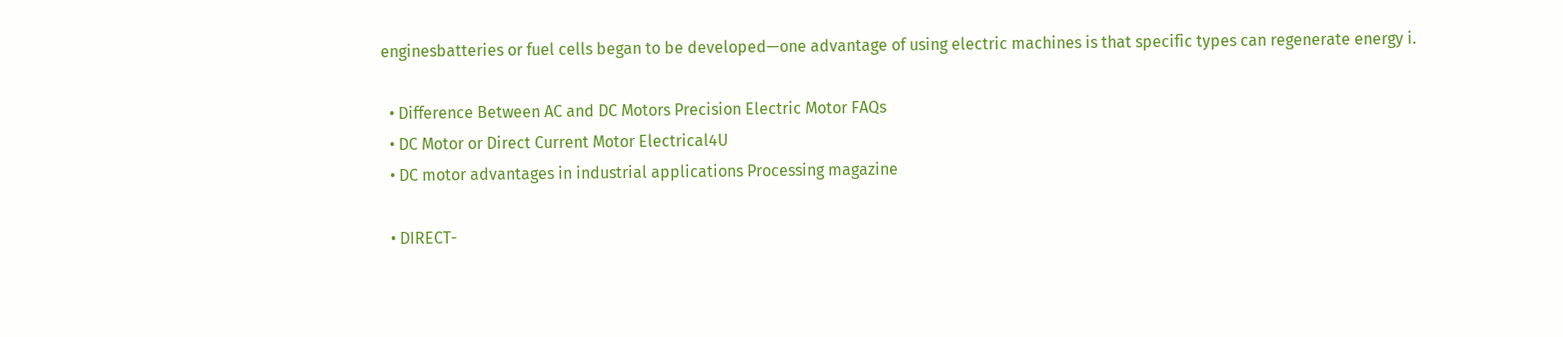enginesbatteries or fuel cells began to be developed—one advantage of using electric machines is that specific types can regenerate energy i.

  • Difference Between AC and DC Motors Precision Electric Motor FAQs
  • DC Motor or Direct Current Motor Electrical4U
  • DC motor advantages in industrial applications Processing magazine

  • DIRECT-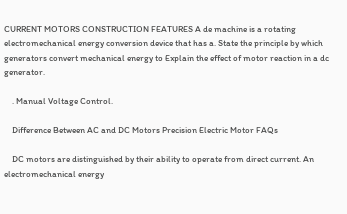CURRENT MOTORS CONSTRUCTION FEATURES A de machine is a rotating electromechanical energy conversion device that has a. State the principle by which generators convert mechanical energy to Explain the effect of motor reaction in a dc generator.

    . Manual Voltage Control.

    Difference Between AC and DC Motors Precision Electric Motor FAQs

    DC motors are distinguished by their ability to operate from direct current. An electromechanical energy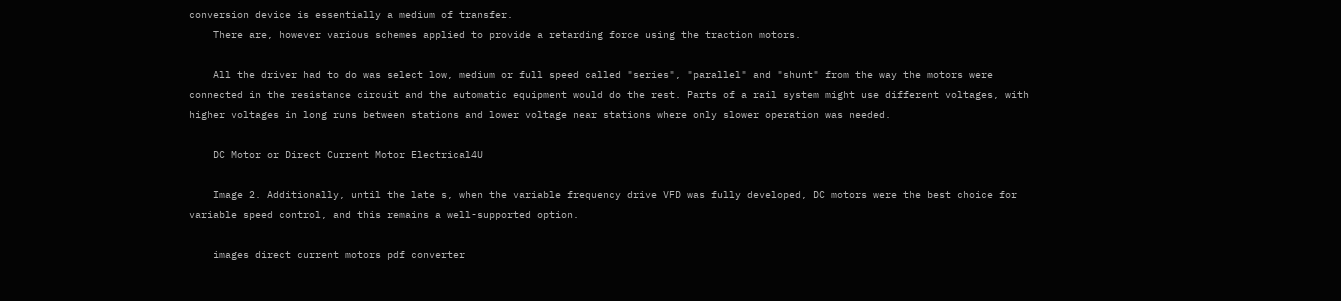conversion device is essentially a medium of transfer.
    There are, however various schemes applied to provide a retarding force using the traction motors.

    All the driver had to do was select low, medium or full speed called "series", "parallel" and "shunt" from the way the motors were connected in the resistance circuit and the automatic equipment would do the rest. Parts of a rail system might use different voltages, with higher voltages in long runs between stations and lower voltage near stations where only slower operation was needed.

    DC Motor or Direct Current Motor Electrical4U

    Image 2. Additionally, until the late s, when the variable frequency drive VFD was fully developed, DC motors were the best choice for variable speed control, and this remains a well-supported option.

    images direct current motors pdf converter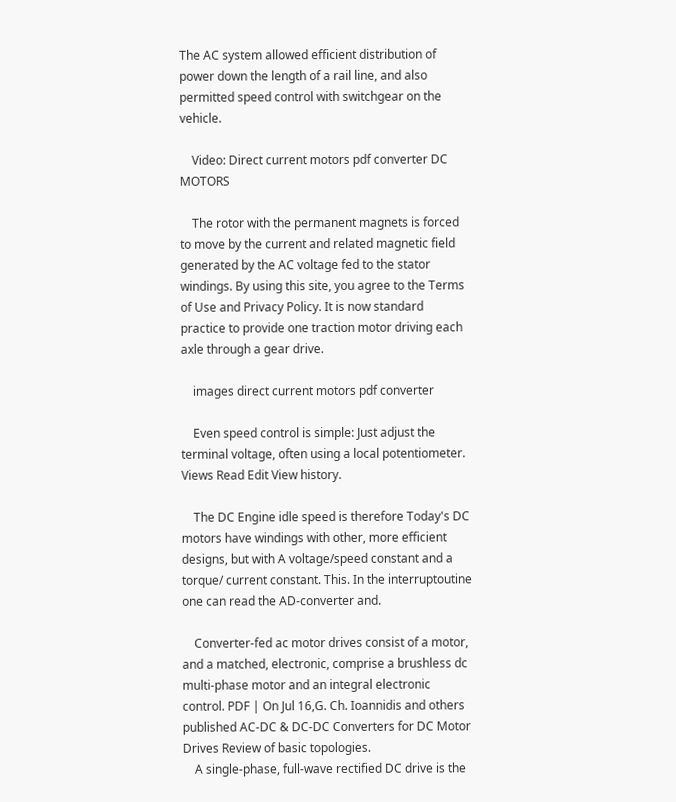The AC system allowed efficient distribution of power down the length of a rail line, and also permitted speed control with switchgear on the vehicle.

    Video: Direct current motors pdf converter DC MOTORS

    The rotor with the permanent magnets is forced to move by the current and related magnetic field generated by the AC voltage fed to the stator windings. By using this site, you agree to the Terms of Use and Privacy Policy. It is now standard practice to provide one traction motor driving each axle through a gear drive.

    images direct current motors pdf converter

    Even speed control is simple: Just adjust the terminal voltage, often using a local potentiometer. Views Read Edit View history.

    The DC Engine idle speed is therefore Today's DC motors have windings with other, more efficient designs, but with A voltage/speed constant and a torque/ current constant. This. In the interruptoutine one can read the AD-converter and.

    Converter-fed ac motor drives consist of a motor, and a matched, electronic, comprise a brushless dc multi-phase motor and an integral electronic control. PDF | On Jul 16,G. Ch. Ioannidis and others published AC-DC & DC-DC Converters for DC Motor Drives Review of basic topologies.
    A single-phase, full-wave rectified DC drive is the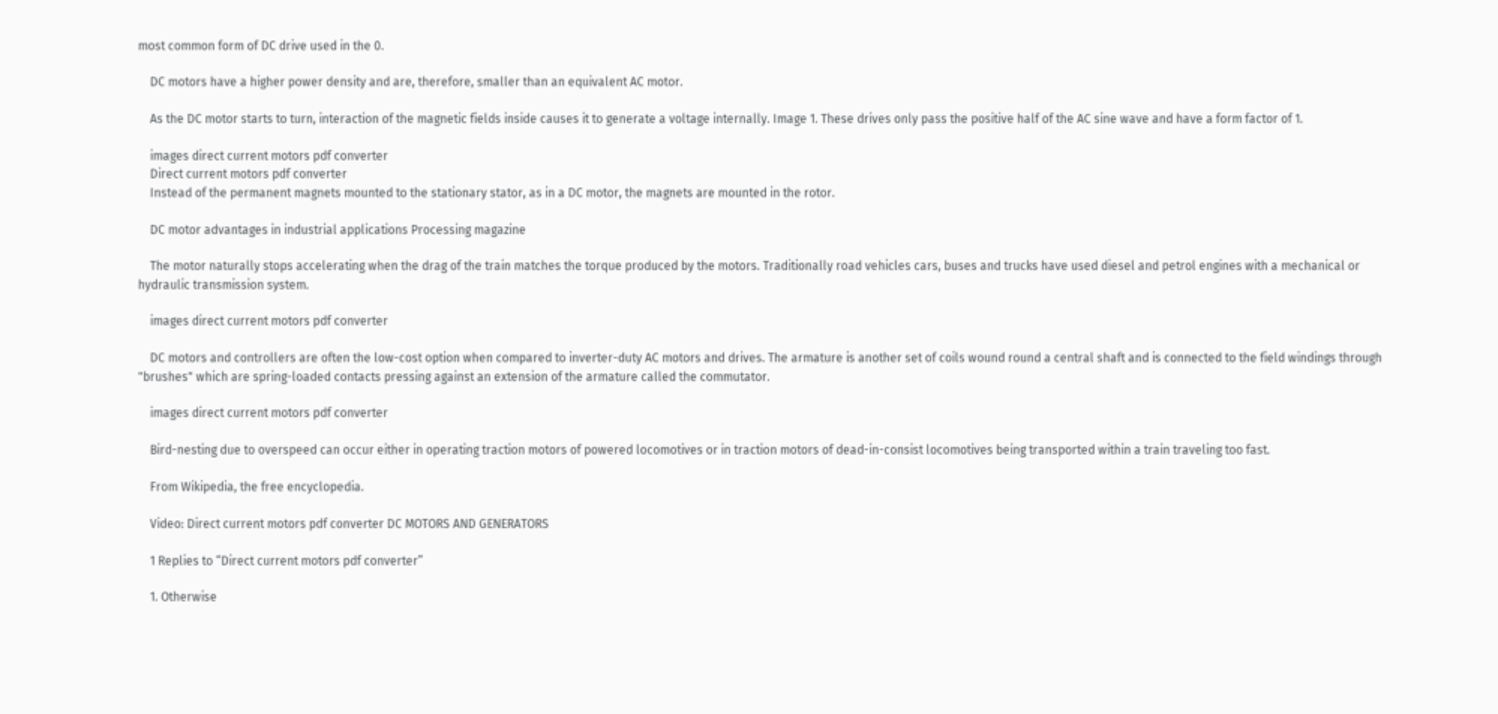most common form of DC drive used in the 0.

    DC motors have a higher power density and are, therefore, smaller than an equivalent AC motor.

    As the DC motor starts to turn, interaction of the magnetic fields inside causes it to generate a voltage internally. Image 1. These drives only pass the positive half of the AC sine wave and have a form factor of 1.

    images direct current motors pdf converter
    Direct current motors pdf converter
    Instead of the permanent magnets mounted to the stationary stator, as in a DC motor, the magnets are mounted in the rotor.

    DC motor advantages in industrial applications Processing magazine

    The motor naturally stops accelerating when the drag of the train matches the torque produced by the motors. Traditionally road vehicles cars, buses and trucks have used diesel and petrol engines with a mechanical or hydraulic transmission system.

    images direct current motors pdf converter

    DC motors and controllers are often the low-cost option when compared to inverter-duty AC motors and drives. The armature is another set of coils wound round a central shaft and is connected to the field windings through "brushes" which are spring-loaded contacts pressing against an extension of the armature called the commutator.

    images direct current motors pdf converter

    Bird-nesting due to overspeed can occur either in operating traction motors of powered locomotives or in traction motors of dead-in-consist locomotives being transported within a train traveling too fast.

    From Wikipedia, the free encyclopedia.

    Video: Direct current motors pdf converter DC MOTORS AND GENERATORS

    1 Replies to “Direct current motors pdf converter”

    1. Otherwise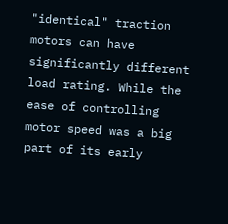"identical" traction motors can have significantly different load rating. While the ease of controlling motor speed was a big part of its early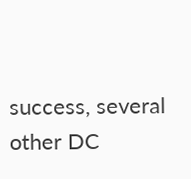success, several other DC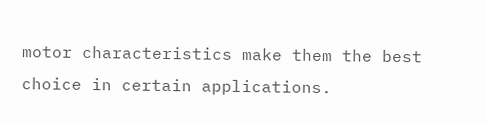motor characteristics make them the best choice in certain applications.